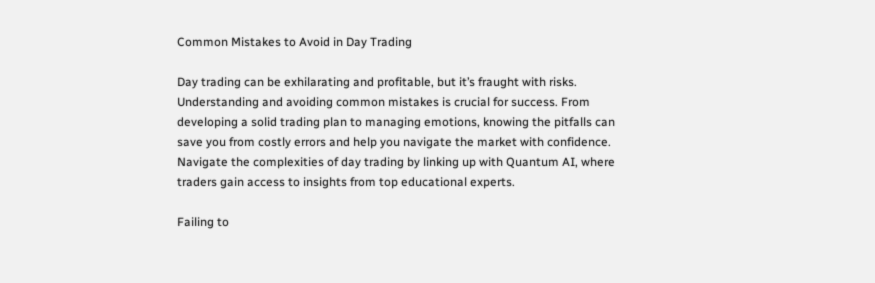Common Mistakes to Avoid in Day Trading

Day trading can be exhilarating and profitable, but it’s fraught with risks. Understanding and avoiding common mistakes is crucial for success. From developing a solid trading plan to managing emotions, knowing the pitfalls can save you from costly errors and help you navigate the market with confidence. Navigate the complexities of day trading by linking up with Quantum AI, where traders gain access to insights from top educational experts.

Failing to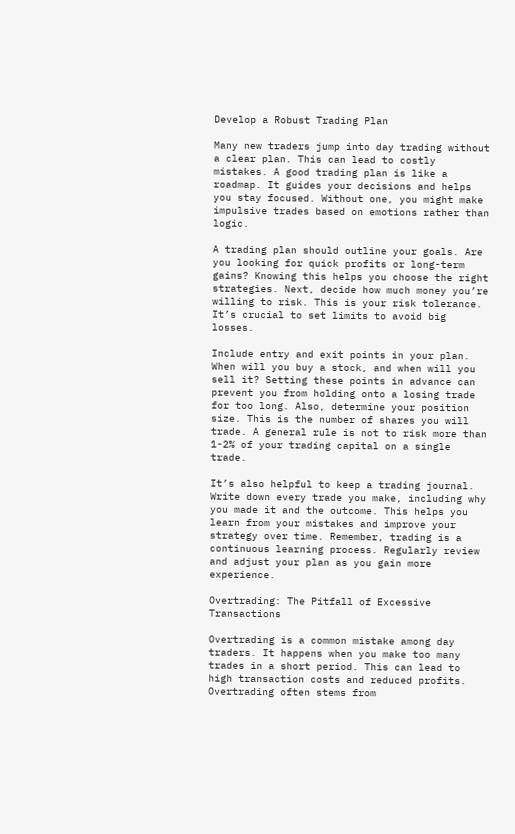Develop a Robust Trading Plan

Many new traders jump into day trading without a clear plan. This can lead to costly mistakes. A good trading plan is like a roadmap. It guides your decisions and helps you stay focused. Without one, you might make impulsive trades based on emotions rather than logic.

A trading plan should outline your goals. Are you looking for quick profits or long-term gains? Knowing this helps you choose the right strategies. Next, decide how much money you’re willing to risk. This is your risk tolerance. It’s crucial to set limits to avoid big losses.

Include entry and exit points in your plan. When will you buy a stock, and when will you sell it? Setting these points in advance can prevent you from holding onto a losing trade for too long. Also, determine your position size. This is the number of shares you will trade. A general rule is not to risk more than 1-2% of your trading capital on a single trade.

It’s also helpful to keep a trading journal. Write down every trade you make, including why you made it and the outcome. This helps you learn from your mistakes and improve your strategy over time. Remember, trading is a continuous learning process. Regularly review and adjust your plan as you gain more experience.

Overtrading: The Pitfall of Excessive Transactions

Overtrading is a common mistake among day traders. It happens when you make too many trades in a short period. This can lead to high transaction costs and reduced profits. Overtrading often stems from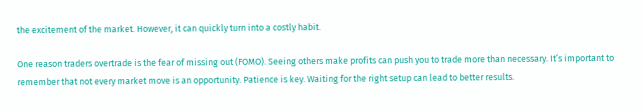the excitement of the market. However, it can quickly turn into a costly habit.

One reason traders overtrade is the fear of missing out (FOMO). Seeing others make profits can push you to trade more than necessary. It’s important to remember that not every market move is an opportunity. Patience is key. Waiting for the right setup can lead to better results.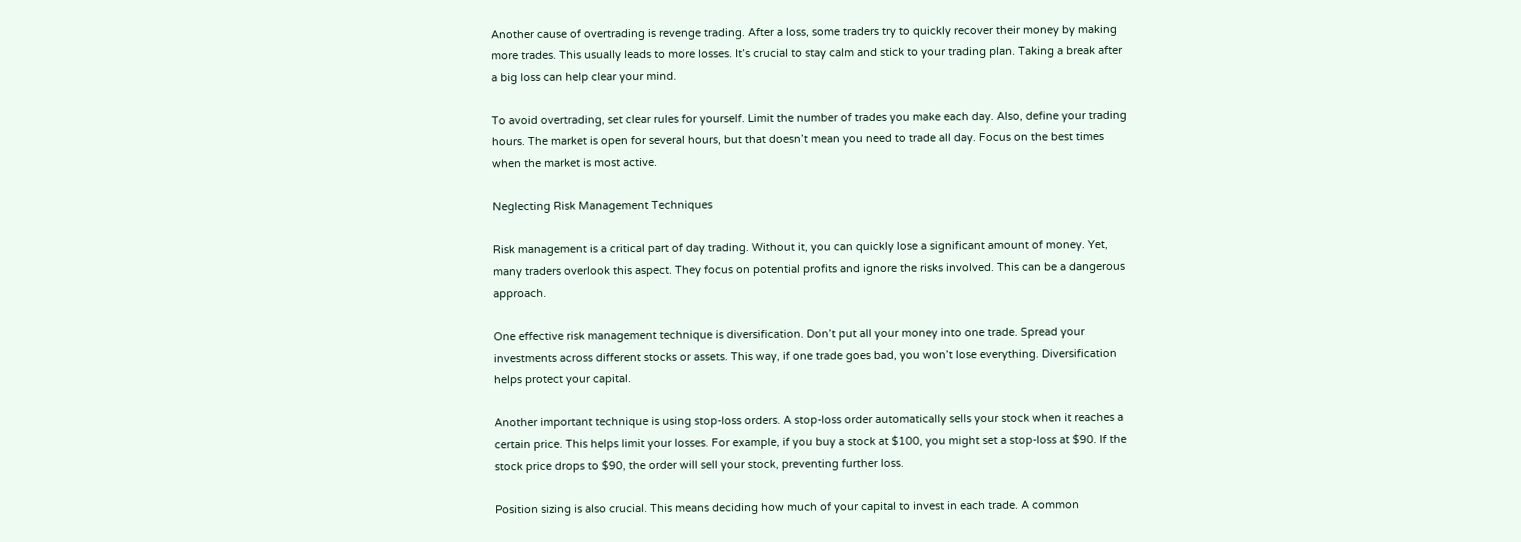Another cause of overtrading is revenge trading. After a loss, some traders try to quickly recover their money by making more trades. This usually leads to more losses. It’s crucial to stay calm and stick to your trading plan. Taking a break after a big loss can help clear your mind.

To avoid overtrading, set clear rules for yourself. Limit the number of trades you make each day. Also, define your trading hours. The market is open for several hours, but that doesn’t mean you need to trade all day. Focus on the best times when the market is most active.

Neglecting Risk Management Techniques

Risk management is a critical part of day trading. Without it, you can quickly lose a significant amount of money. Yet, many traders overlook this aspect. They focus on potential profits and ignore the risks involved. This can be a dangerous approach.

One effective risk management technique is diversification. Don’t put all your money into one trade. Spread your investments across different stocks or assets. This way, if one trade goes bad, you won’t lose everything. Diversification helps protect your capital.

Another important technique is using stop-loss orders. A stop-loss order automatically sells your stock when it reaches a certain price. This helps limit your losses. For example, if you buy a stock at $100, you might set a stop-loss at $90. If the stock price drops to $90, the order will sell your stock, preventing further loss.

Position sizing is also crucial. This means deciding how much of your capital to invest in each trade. A common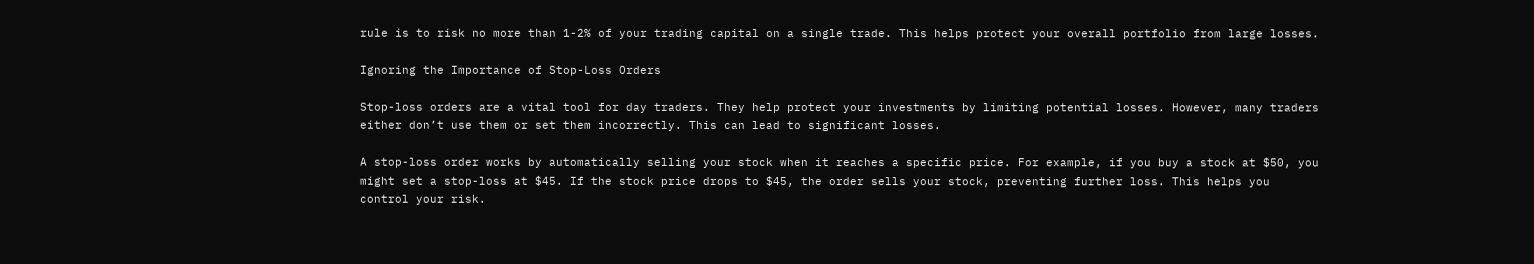rule is to risk no more than 1-2% of your trading capital on a single trade. This helps protect your overall portfolio from large losses.

Ignoring the Importance of Stop-Loss Orders

Stop-loss orders are a vital tool for day traders. They help protect your investments by limiting potential losses. However, many traders either don’t use them or set them incorrectly. This can lead to significant losses.

A stop-loss order works by automatically selling your stock when it reaches a specific price. For example, if you buy a stock at $50, you might set a stop-loss at $45. If the stock price drops to $45, the order sells your stock, preventing further loss. This helps you control your risk.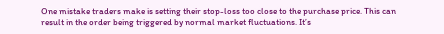One mistake traders make is setting their stop-loss too close to the purchase price. This can result in the order being triggered by normal market fluctuations. It’s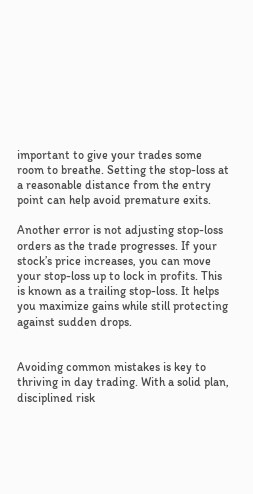important to give your trades some room to breathe. Setting the stop-loss at a reasonable distance from the entry point can help avoid premature exits.

Another error is not adjusting stop-loss orders as the trade progresses. If your stock’s price increases, you can move your stop-loss up to lock in profits. This is known as a trailing stop-loss. It helps you maximize gains while still protecting against sudden drops.


Avoiding common mistakes is key to thriving in day trading. With a solid plan, disciplined risk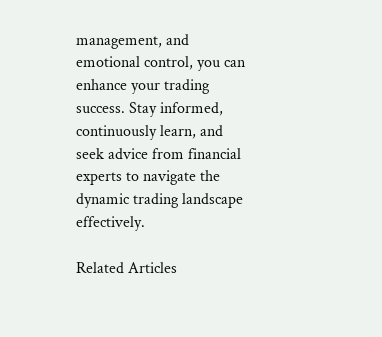management, and emotional control, you can enhance your trading success. Stay informed, continuously learn, and seek advice from financial experts to navigate the dynamic trading landscape effectively.

Related Articles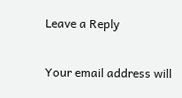Leave a Reply

Your email address will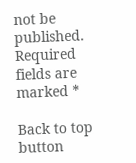not be published. Required fields are marked *

Back to top button